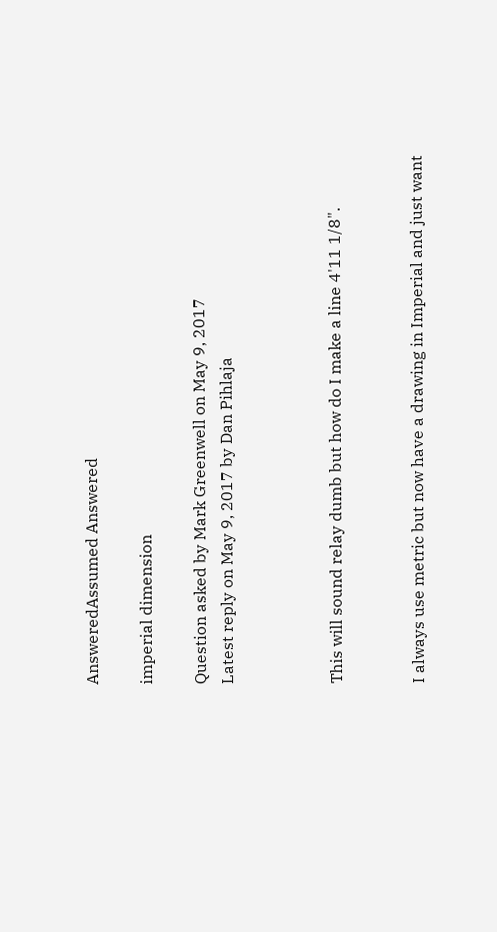AnsweredAssumed Answered

imperial dimension

Question asked by Mark Greenwell on May 9, 2017
Latest reply on May 9, 2017 by Dan Pihlaja



This will sound relay dumb but how do I make a line 4'11 1/8".


I always use metric but now have a drawing in Imperial and just want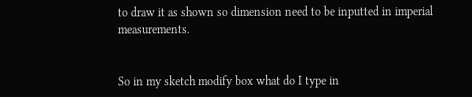to draw it as shown so dimension need to be inputted in imperial measurements.


So in my sketch modify box what do I type in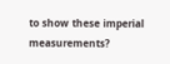to show these imperial measurements?